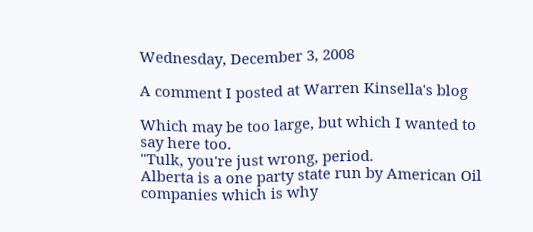Wednesday, December 3, 2008

A comment I posted at Warren Kinsella's blog

Which may be too large, but which I wanted to say here too.
"Tulk, you're just wrong, period.
Alberta is a one party state run by American Oil companies which is why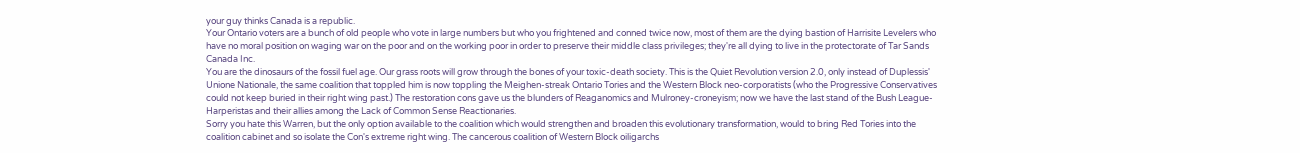your guy thinks Canada is a republic.
Your Ontario voters are a bunch of old people who vote in large numbers but who you frightened and conned twice now, most of them are the dying bastion of Harrisite Levelers who have no moral position on waging war on the poor and on the working poor in order to preserve their middle class privileges; they're all dying to live in the protectorate of Tar Sands Canada Inc.
You are the dinosaurs of the fossil fuel age. Our grass roots will grow through the bones of your toxic-death society. This is the Quiet Revolution version 2.0, only instead of Duplessis' Unione Nationale, the same coalition that toppled him is now toppling the Meighen-streak Ontario Tories and the Western Block neo-corporatists (who the Progressive Conservatives could not keep buried in their right wing past.) The restoration cons gave us the blunders of Reaganomics and Mulroney-croneyism; now we have the last stand of the Bush League-Harperistas and their allies among the Lack of Common Sense Reactionaries.
Sorry you hate this Warren, but the only option available to the coalition which would strengthen and broaden this evolutionary transformation, would to bring Red Tories into the coalition cabinet and so isolate the Con's extreme right wing. The cancerous coalition of Western Block oiligarchs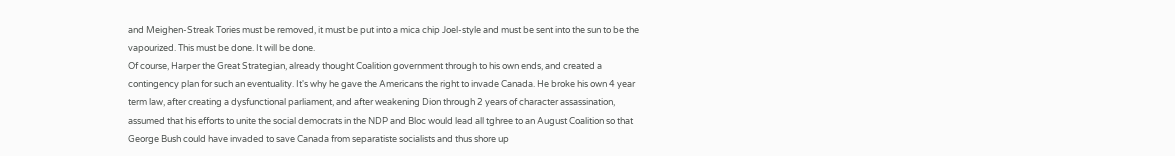and Meighen-Streak Tories must be removed, it must be put into a mica chip Joel-style and must be sent into the sun to be the vapourized. This must be done. It will be done.
Of course, Harper the Great Strategian, already thought Coalition government through to his own ends, and created a contingency plan for such an eventuality. It's why he gave the Americans the right to invade Canada. He broke his own 4 year term law, after creating a dysfunctional parliament, and after weakening Dion through 2 years of character assassination, assumed that his efforts to unite the social democrats in the NDP and Bloc would lead all tghree to an August Coalition so that George Bush could have invaded to save Canada from separatiste socialists and thus shore up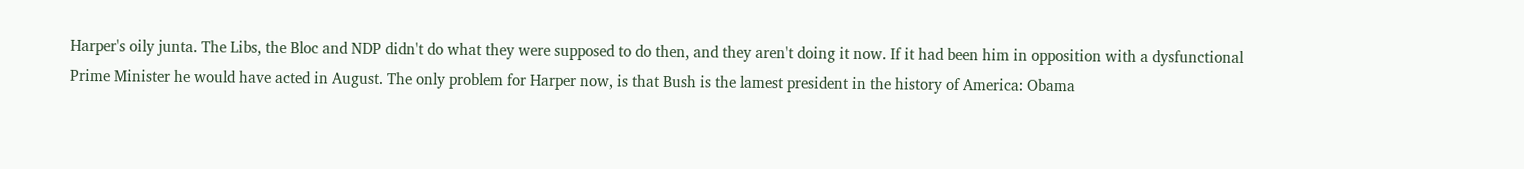Harper's oily junta. The Libs, the Bloc and NDP didn't do what they were supposed to do then, and they aren't doing it now. If it had been him in opposition with a dysfunctional Prime Minister he would have acted in August. The only problem for Harper now, is that Bush is the lamest president in the history of America: Obama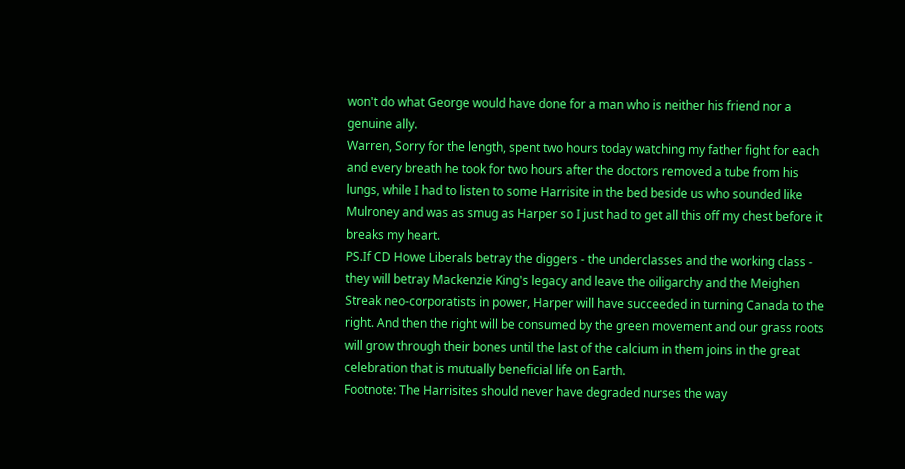won't do what George would have done for a man who is neither his friend nor a genuine ally.
Warren, Sorry for the length, spent two hours today watching my father fight for each and every breath he took for two hours after the doctors removed a tube from his lungs, while I had to listen to some Harrisite in the bed beside us who sounded like Mulroney and was as smug as Harper so I just had to get all this off my chest before it breaks my heart.
PS.If CD Howe Liberals betray the diggers - the underclasses and the working class - they will betray Mackenzie King's legacy and leave the oiligarchy and the Meighen Streak neo-corporatists in power, Harper will have succeeded in turning Canada to the right. And then the right will be consumed by the green movement and our grass roots will grow through their bones until the last of the calcium in them joins in the great celebration that is mutually beneficial life on Earth.
Footnote: The Harrisites should never have degraded nurses the way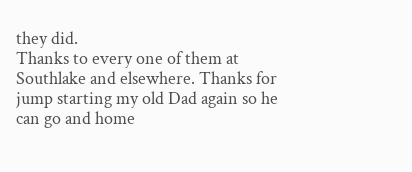they did.
Thanks to every one of them at Southlake and elsewhere. Thanks for jump starting my old Dad again so he can go and home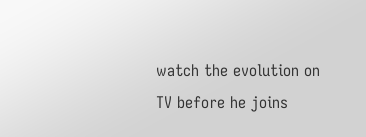watch the evolution on TV before he joins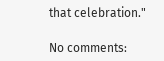that celebration."

No comments: